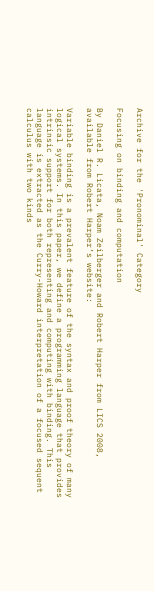Archive for the 'Pronominal' Category

Focusing on binding and computation

By Daniel R. Licata, Noam Zeilberger and Robert Harper from LICS 2008, available from Robert Harper’s website:

Variable binding is a prevalent feature of the syntax and proof theory of many logical systems. In this paper, we define a programming language that provides intrinsic support for both representing and computing with binding. This language is extracted as the Curry-Howard interpretation of a focused sequent calculus with two kinds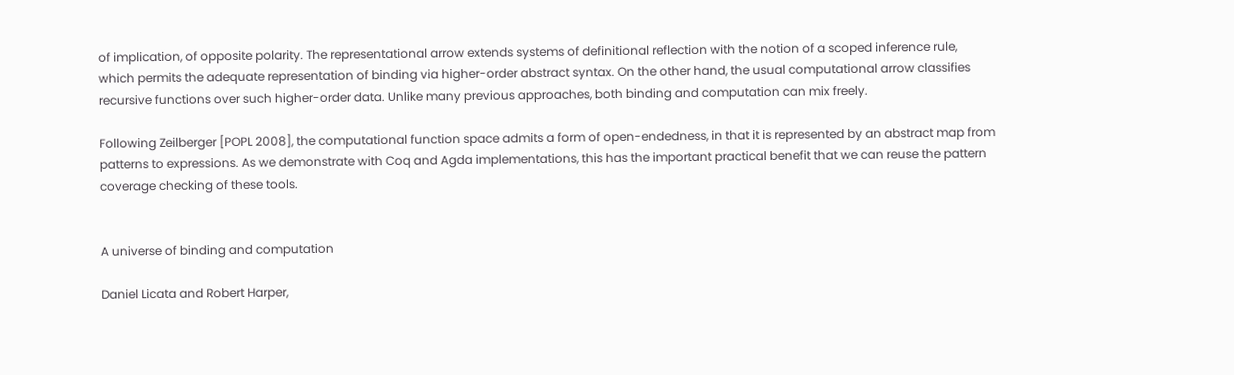of implication, of opposite polarity. The representational arrow extends systems of definitional reflection with the notion of a scoped inference rule, which permits the adequate representation of binding via higher-order abstract syntax. On the other hand, the usual computational arrow classifies recursive functions over such higher-order data. Unlike many previous approaches, both binding and computation can mix freely.

Following Zeilberger [POPL 2008], the computational function space admits a form of open-endedness, in that it is represented by an abstract map from patterns to expressions. As we demonstrate with Coq and Agda implementations, this has the important practical benefit that we can reuse the pattern coverage checking of these tools.


A universe of binding and computation

Daniel Licata and Robert Harper,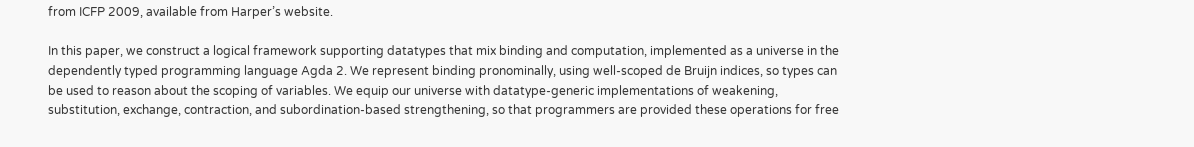from ICFP 2009, available from Harper’s website.

In this paper, we construct a logical framework supporting datatypes that mix binding and computation, implemented as a universe in the dependently typed programming language Agda 2. We represent binding pronominally, using well-scoped de Bruijn indices, so types can be used to reason about the scoping of variables. We equip our universe with datatype-generic implementations of weakening, substitution, exchange, contraction, and subordination-based strengthening, so that programmers are provided these operations for free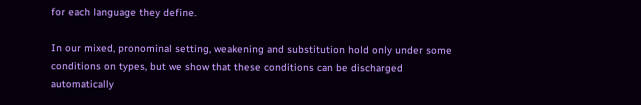for each language they define.

In our mixed, pronominal setting, weakening and substitution hold only under some conditions on types, but we show that these conditions can be discharged automatically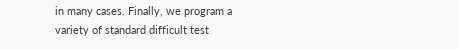in many cases. Finally, we program a variety of standard difficult test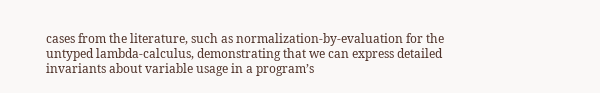cases from the literature, such as normalization-by-evaluation for the untyped lambda-calculus, demonstrating that we can express detailed invariants about variable usage in a program’s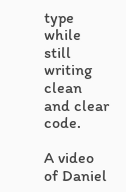type while still writing clean and clear code.

A video of Daniel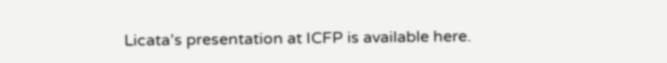Licata’s presentation at ICFP is available here.